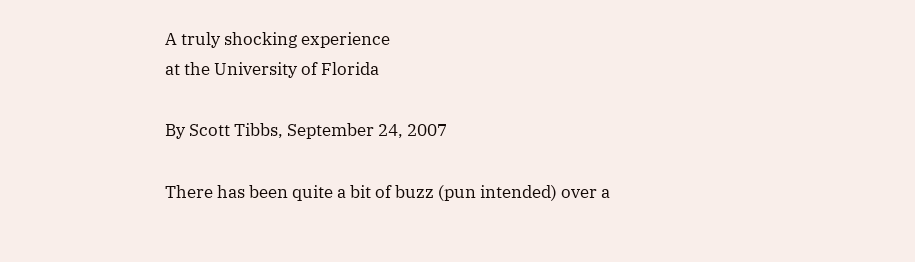A truly shocking experience
at the University of Florida

By Scott Tibbs, September 24, 2007

There has been quite a bit of buzz (pun intended) over a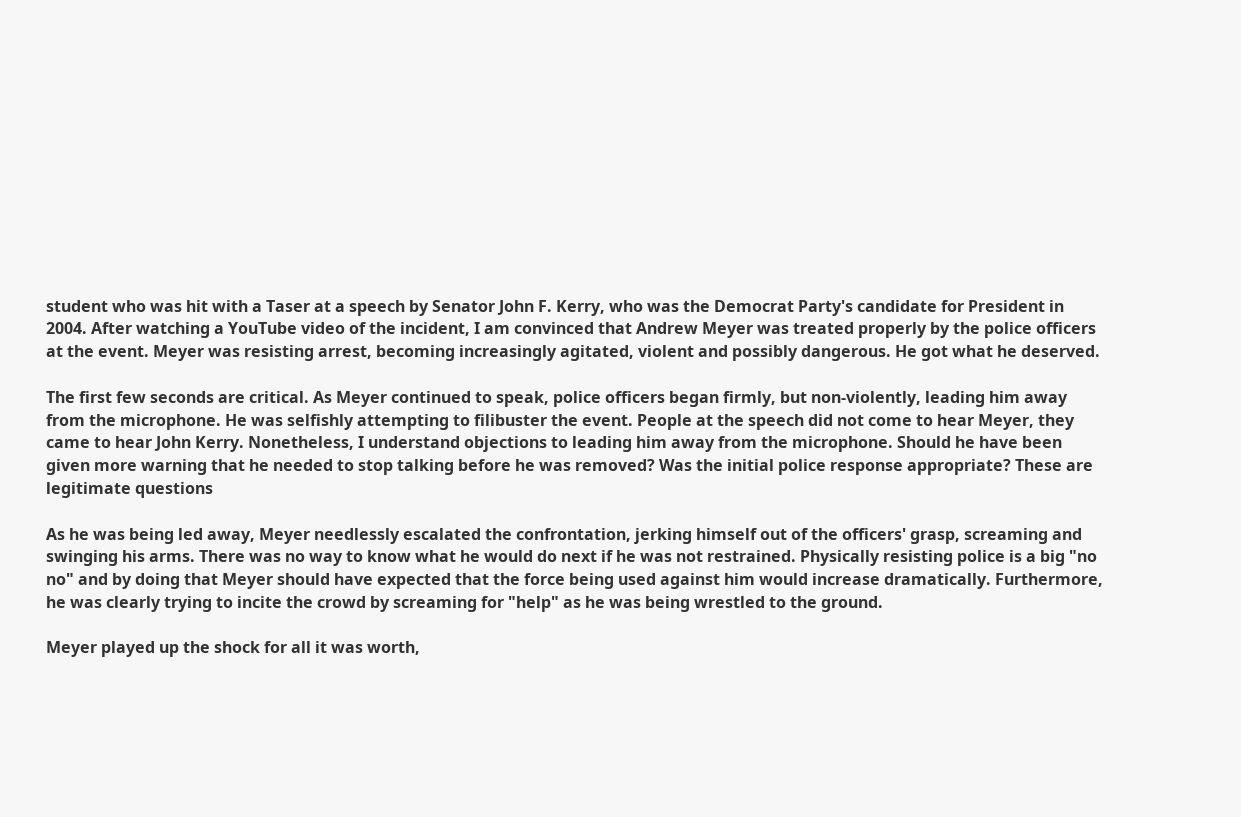student who was hit with a Taser at a speech by Senator John F. Kerry, who was the Democrat Party's candidate for President in 2004. After watching a YouTube video of the incident, I am convinced that Andrew Meyer was treated properly by the police officers at the event. Meyer was resisting arrest, becoming increasingly agitated, violent and possibly dangerous. He got what he deserved.

The first few seconds are critical. As Meyer continued to speak, police officers began firmly, but non-violently, leading him away from the microphone. He was selfishly attempting to filibuster the event. People at the speech did not come to hear Meyer, they came to hear John Kerry. Nonetheless, I understand objections to leading him away from the microphone. Should he have been given more warning that he needed to stop talking before he was removed? Was the initial police response appropriate? These are legitimate questions

As he was being led away, Meyer needlessly escalated the confrontation, jerking himself out of the officers' grasp, screaming and swinging his arms. There was no way to know what he would do next if he was not restrained. Physically resisting police is a big "no no" and by doing that Meyer should have expected that the force being used against him would increase dramatically. Furthermore, he was clearly trying to incite the crowd by screaming for "help" as he was being wrestled to the ground.

Meyer played up the shock for all it was worth,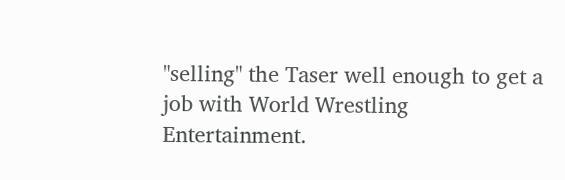"selling" the Taser well enough to get a job with World Wrestling Entertainment.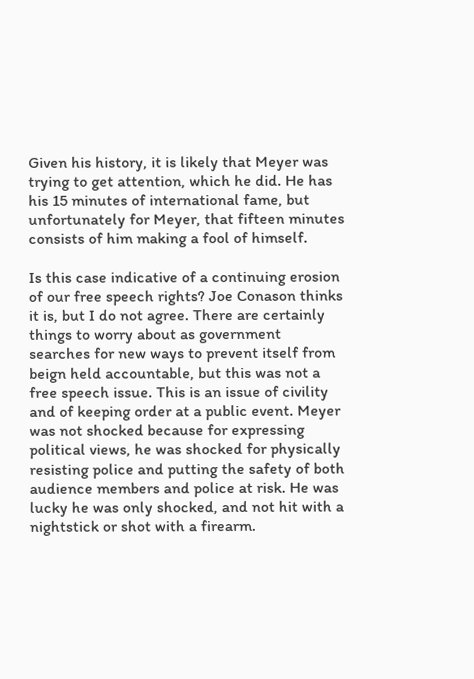Given his history, it is likely that Meyer was trying to get attention, which he did. He has his 15 minutes of international fame, but unfortunately for Meyer, that fifteen minutes consists of him making a fool of himself.

Is this case indicative of a continuing erosion of our free speech rights? Joe Conason thinks it is, but I do not agree. There are certainly things to worry about as government searches for new ways to prevent itself from beign held accountable, but this was not a free speech issue. This is an issue of civility and of keeping order at a public event. Meyer was not shocked because for expressing political views, he was shocked for physically resisting police and putting the safety of both audience members and police at risk. He was lucky he was only shocked, and not hit with a nightstick or shot with a firearm.